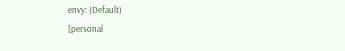envy: (Default)
[personal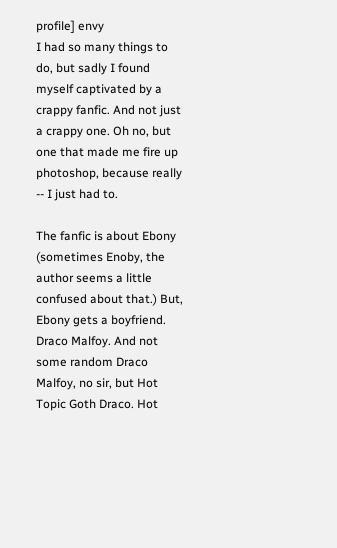profile] envy
I had so many things to do, but sadly I found myself captivated by a crappy fanfic. And not just a crappy one. Oh no, but one that made me fire up photoshop, because really -- I just had to.

The fanfic is about Ebony (sometimes Enoby, the author seems a little confused about that.) But, Ebony gets a boyfriend. Draco Malfoy. And not some random Draco Malfoy, no sir, but Hot Topic Goth Draco. Hot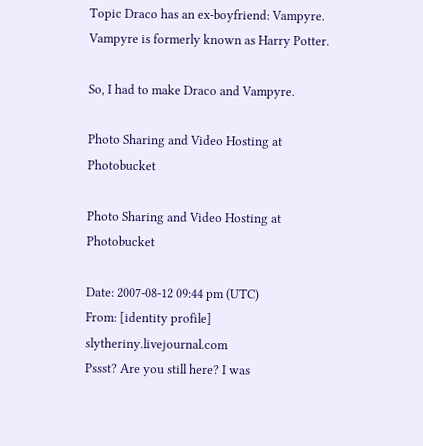Topic Draco has an ex-boyfriend: Vampyre. Vampyre is formerly known as Harry Potter.

So, I had to make Draco and Vampyre.

Photo Sharing and Video Hosting at Photobucket

Photo Sharing and Video Hosting at Photobucket

Date: 2007-08-12 09:44 pm (UTC)
From: [identity profile] slytheriny.livejournal.com
Pssst? Are you still here? I was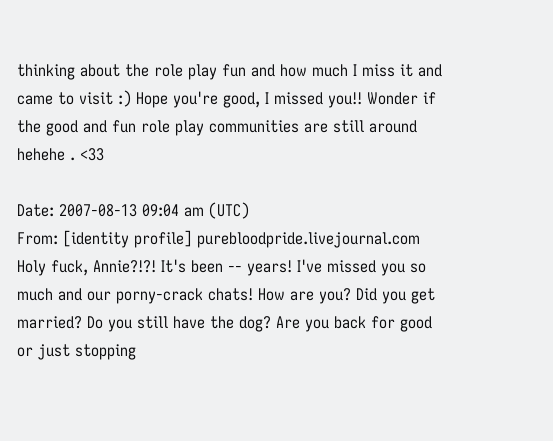thinking about the role play fun and how much I miss it and came to visit :) Hope you're good, I missed you!! Wonder if the good and fun role play communities are still around hehehe . <33

Date: 2007-08-13 09:04 am (UTC)
From: [identity profile] purebloodpride.livejournal.com
Holy fuck, Annie?!?! It's been -- years! I've missed you so much and our porny-crack chats! How are you? Did you get married? Do you still have the dog? Are you back for good or just stopping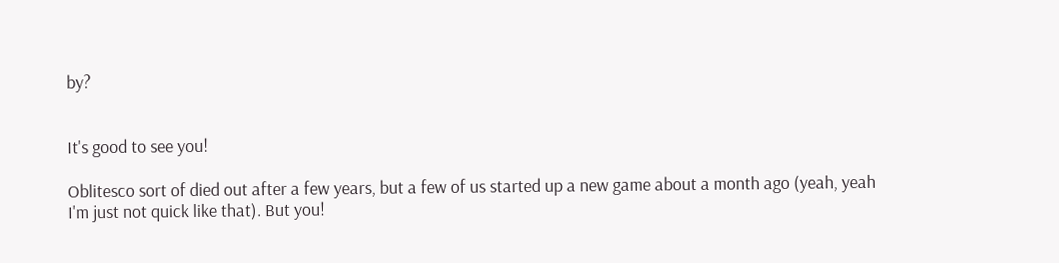by?


It's good to see you!

Oblitesco sort of died out after a few years, but a few of us started up a new game about a month ago (yeah, yeah I'm just not quick like that). But you!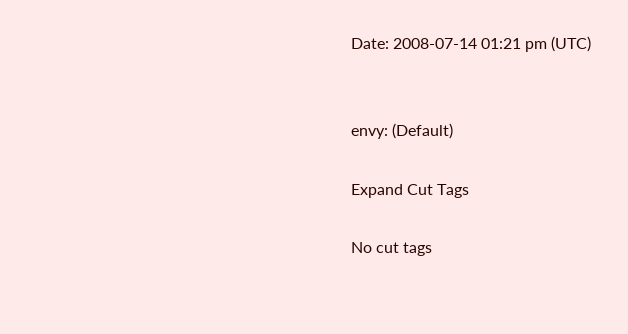Date: 2008-07-14 01:21 pm (UTC)


envy: (Default)

Expand Cut Tags

No cut tags